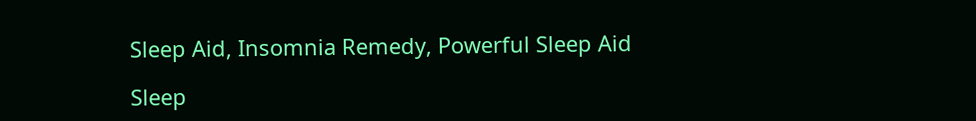Sleep Aid, Insomnia Remedy, Powerful Sleep Aid

Sleep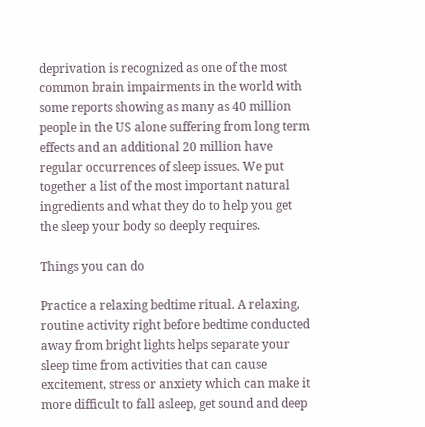deprivation is recognized as one of the most common brain impairments in the world with some reports showing as many as 40 million people in the US alone suffering from long term effects and an additional 20 million have regular occurrences of sleep issues. We put together a list of the most important natural ingredients and what they do to help you get the sleep your body so deeply requires.

Things you can do

Practice a relaxing bedtime ritual. A relaxing, routine activity right before bedtime conducted away from bright lights helps separate your sleep time from activities that can cause excitement, stress or anxiety which can make it more difficult to fall asleep, get sound and deep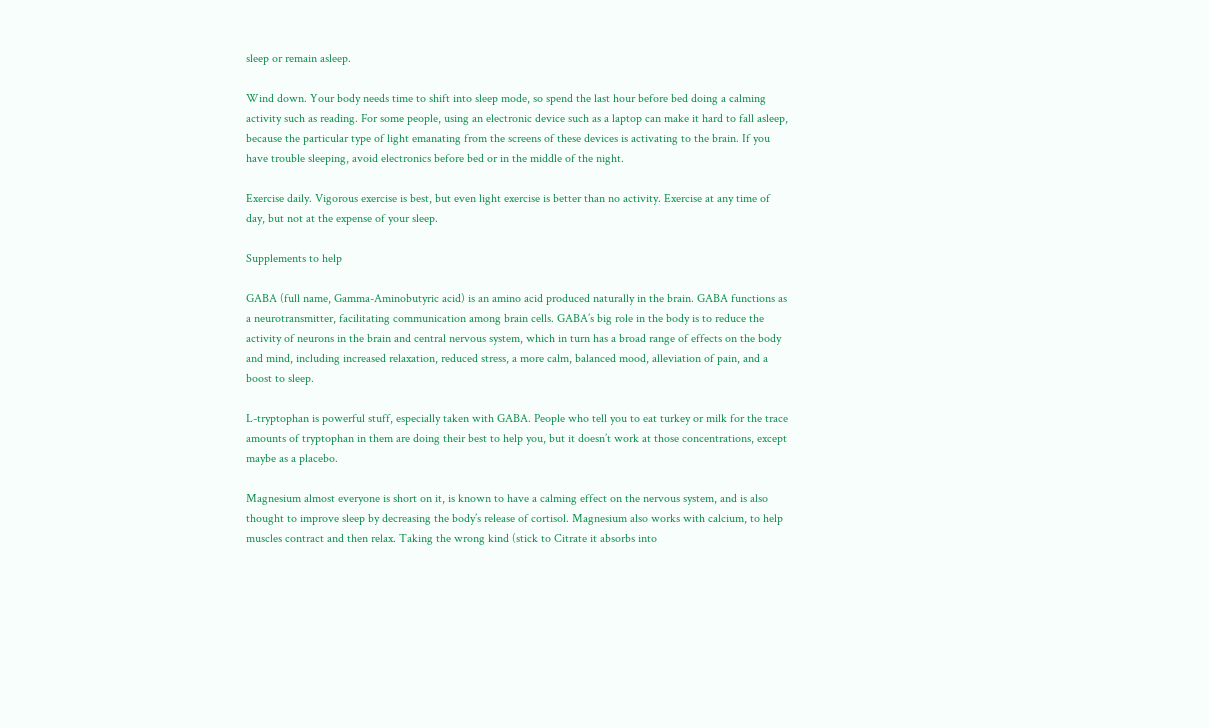sleep or remain asleep.

Wind down. Your body needs time to shift into sleep mode, so spend the last hour before bed doing a calming activity such as reading. For some people, using an electronic device such as a laptop can make it hard to fall asleep, because the particular type of light emanating from the screens of these devices is activating to the brain. If you have trouble sleeping, avoid electronics before bed or in the middle of the night.

Exercise daily. Vigorous exercise is best, but even light exercise is better than no activity. Exercise at any time of day, but not at the expense of your sleep.

Supplements to help

GABA (full name, Gamma-Aminobutyric acid) is an amino acid produced naturally in the brain. GABA functions as a neurotransmitter, facilitating communication among brain cells. GABA’s big role in the body is to reduce the activity of neurons in the brain and central nervous system, which in turn has a broad range of effects on the body and mind, including increased relaxation, reduced stress, a more calm, balanced mood, alleviation of pain, and a boost to sleep.

L-tryptophan is powerful stuff, especially taken with GABA. People who tell you to eat turkey or milk for the trace amounts of tryptophan in them are doing their best to help you, but it doesn’t work at those concentrations, except maybe as a placebo.

Magnesium almost everyone is short on it, is known to have a calming effect on the nervous system, and is also thought to improve sleep by decreasing the body’s release of cortisol. Magnesium also works with calcium, to help muscles contract and then relax. Taking the wrong kind (stick to Citrate it absorbs into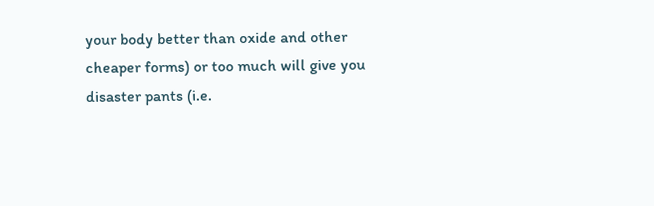your body better than oxide and other cheaper forms) or too much will give you disaster pants (i.e.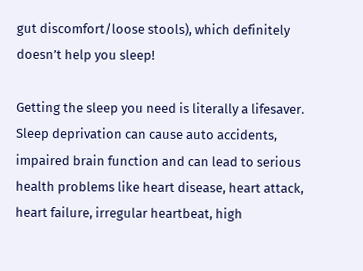gut discomfort/loose stools), which definitely doesn’t help you sleep!

Getting the sleep you need is literally a lifesaver. Sleep deprivation can cause auto accidents, impaired brain function and can lead to serious health problems like heart disease, heart attack, heart failure, irregular heartbeat, high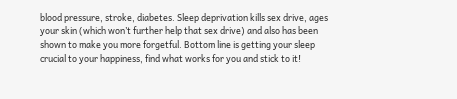blood pressure, stroke, diabetes. Sleep deprivation kills sex drive, ages your skin (which won’t further help that sex drive) and also has been shown to make you more forgetful. Bottom line is getting your sleep crucial to your happiness, find what works for you and stick to it!